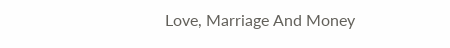Love, Marriage And Money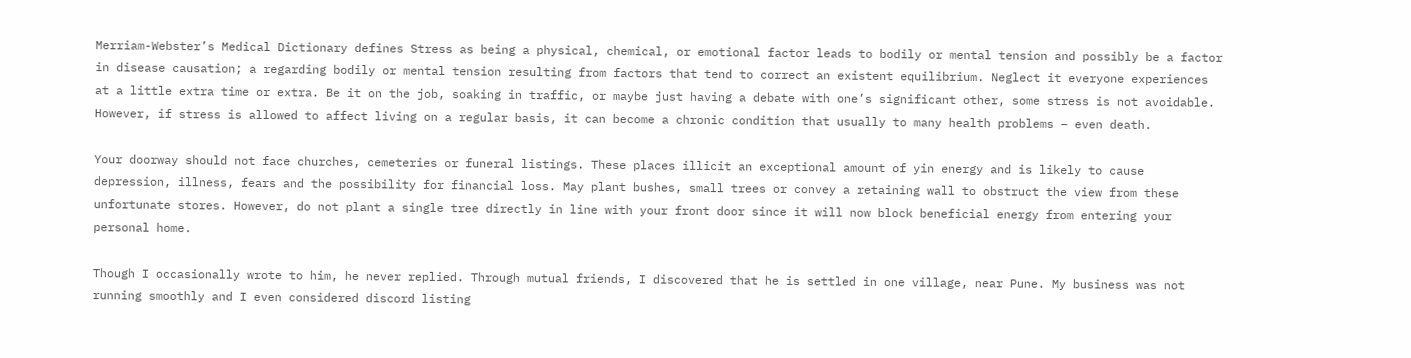Merriam-Webster’s Medical Dictionary defines Stress as being a physical, chemical, or emotional factor leads to bodily or mental tension and possibly be a factor in disease causation; a regarding bodily or mental tension resulting from factors that tend to correct an existent equilibrium. Neglect it everyone experiences at a little extra time or extra. Be it on the job, soaking in traffic, or maybe just having a debate with one’s significant other, some stress is not avoidable. However, if stress is allowed to affect living on a regular basis, it can become a chronic condition that usually to many health problems – even death.

Your doorway should not face churches, cemeteries or funeral listings. These places illicit an exceptional amount of yin energy and is likely to cause depression, illness, fears and the possibility for financial loss. May plant bushes, small trees or convey a retaining wall to obstruct the view from these unfortunate stores. However, do not plant a single tree directly in line with your front door since it will now block beneficial energy from entering your personal home.

Though I occasionally wrote to him, he never replied. Through mutual friends, I discovered that he is settled in one village, near Pune. My business was not running smoothly and I even considered discord listing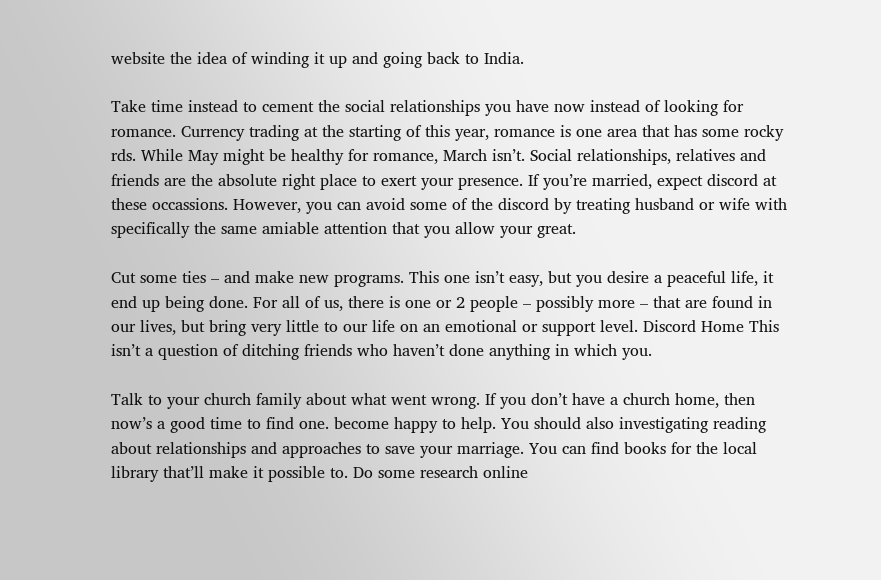website the idea of winding it up and going back to India.

Take time instead to cement the social relationships you have now instead of looking for romance. Currency trading at the starting of this year, romance is one area that has some rocky rds. While May might be healthy for romance, March isn’t. Social relationships, relatives and friends are the absolute right place to exert your presence. If you’re married, expect discord at these occassions. However, you can avoid some of the discord by treating husband or wife with specifically the same amiable attention that you allow your great.

Cut some ties – and make new programs. This one isn’t easy, but you desire a peaceful life, it end up being done. For all of us, there is one or 2 people – possibly more – that are found in our lives, but bring very little to our life on an emotional or support level. Discord Home This isn’t a question of ditching friends who haven’t done anything in which you.

Talk to your church family about what went wrong. If you don’t have a church home, then now’s a good time to find one. become happy to help. You should also investigating reading about relationships and approaches to save your marriage. You can find books for the local library that’ll make it possible to. Do some research online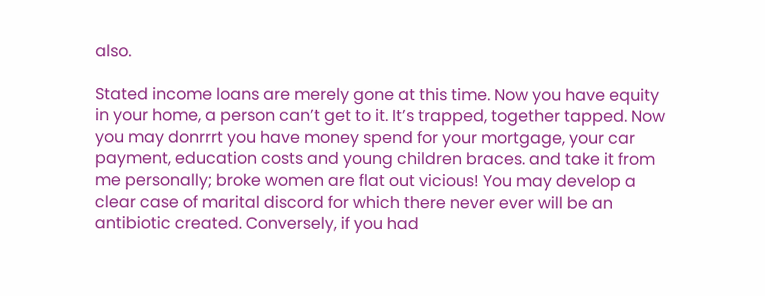also.

Stated income loans are merely gone at this time. Now you have equity in your home, a person can’t get to it. It’s trapped, together tapped. Now you may donrrrt you have money spend for your mortgage, your car payment, education costs and young children braces. and take it from me personally; broke women are flat out vicious! You may develop a clear case of marital discord for which there never ever will be an antibiotic created. Conversely, if you had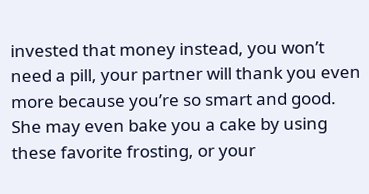invested that money instead, you won’t need a pill, your partner will thank you even more because you’re so smart and good. She may even bake you a cake by using these favorite frosting, or your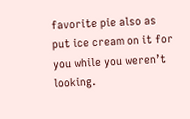favorite pie also as put ice cream on it for you while you weren’t looking.